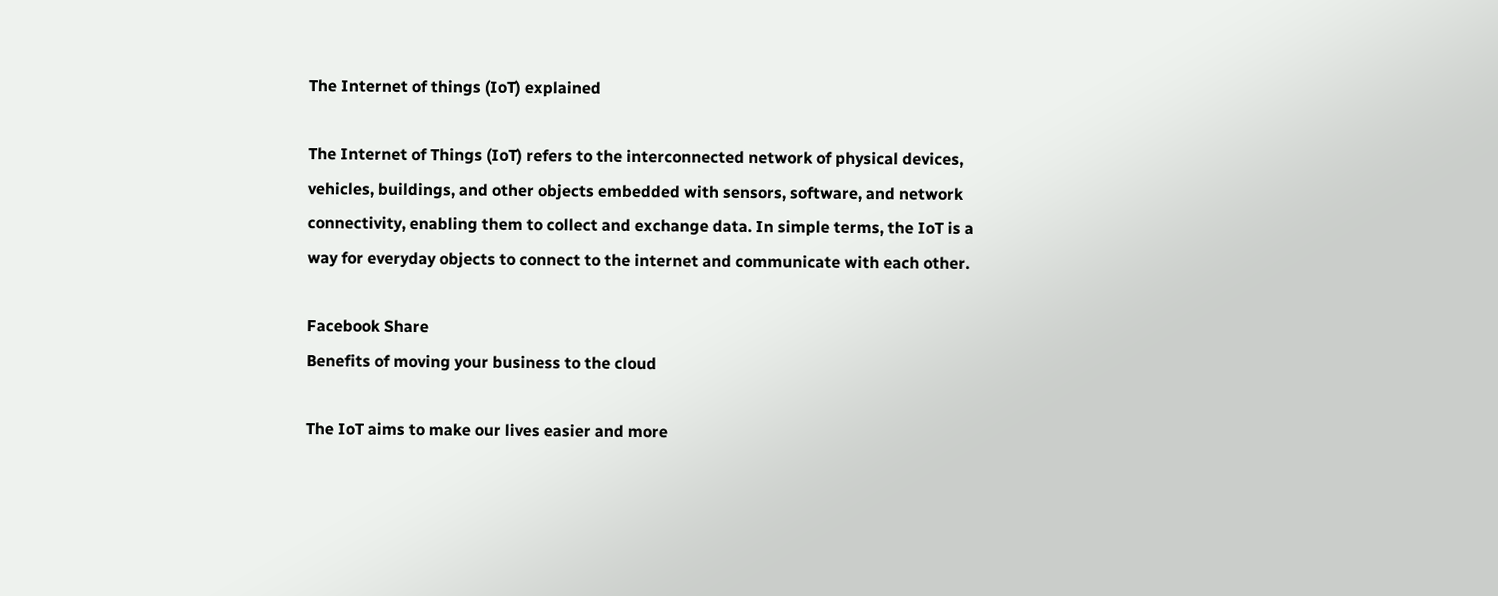The Internet of things (IoT) explained

The Internet of Things (IoT) refers to the interconnected network of physical devices, vehicles, buildings, and other objects embedded with sensors, software, and network connectivity, enabling them to collect and exchange data. In simple terms, the IoT is a way for everyday objects to connect to the internet and communicate with each other.

Facebook Share
Benefits of moving your business to the cloud

The IoT aims to make our lives easier and more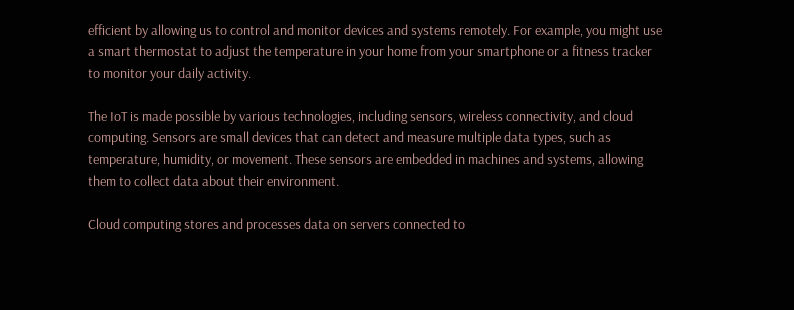efficient by allowing us to control and monitor devices and systems remotely. For example, you might use a smart thermostat to adjust the temperature in your home from your smartphone or a fitness tracker to monitor your daily activity.

The IoT is made possible by various technologies, including sensors, wireless connectivity, and cloud computing. Sensors are small devices that can detect and measure multiple data types, such as temperature, humidity, or movement. These sensors are embedded in machines and systems, allowing them to collect data about their environment.

Cloud computing stores and processes data on servers connected to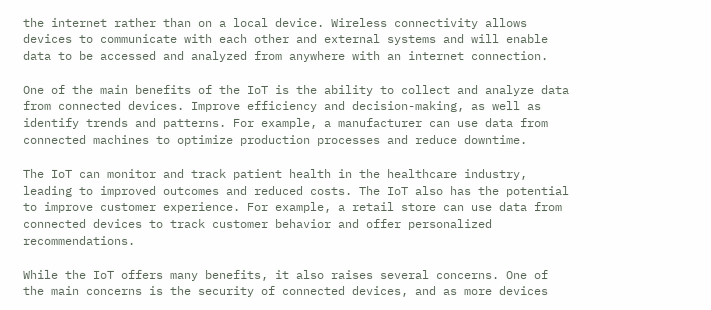the internet rather than on a local device. Wireless connectivity allows devices to communicate with each other and external systems and will enable data to be accessed and analyzed from anywhere with an internet connection.

One of the main benefits of the IoT is the ability to collect and analyze data from connected devices. Improve efficiency and decision-making, as well as identify trends and patterns. For example, a manufacturer can use data from connected machines to optimize production processes and reduce downtime.

The IoT can monitor and track patient health in the healthcare industry, leading to improved outcomes and reduced costs. The IoT also has the potential to improve customer experience. For example, a retail store can use data from connected devices to track customer behavior and offer personalized recommendations.

While the IoT offers many benefits, it also raises several concerns. One of the main concerns is the security of connected devices, and as more devices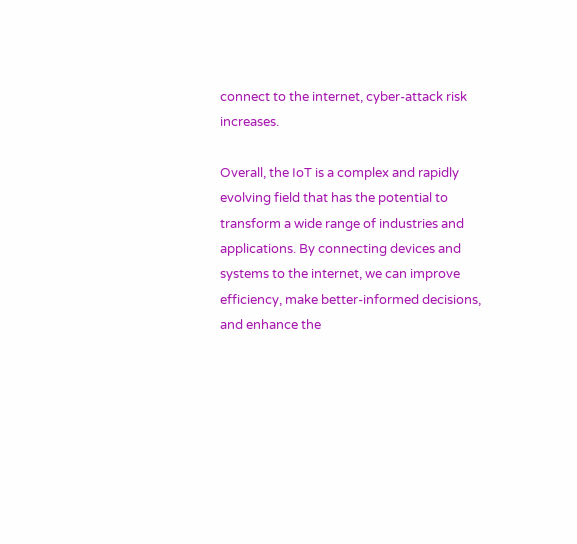connect to the internet, cyber-attack risk increases.

Overall, the IoT is a complex and rapidly evolving field that has the potential to transform a wide range of industries and applications. By connecting devices and systems to the internet, we can improve efficiency, make better-informed decisions, and enhance the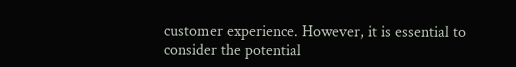customer experience. However, it is essential to consider the potential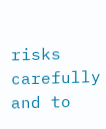risks carefully and to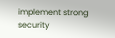implement strong security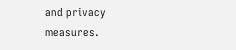and privacy measures.